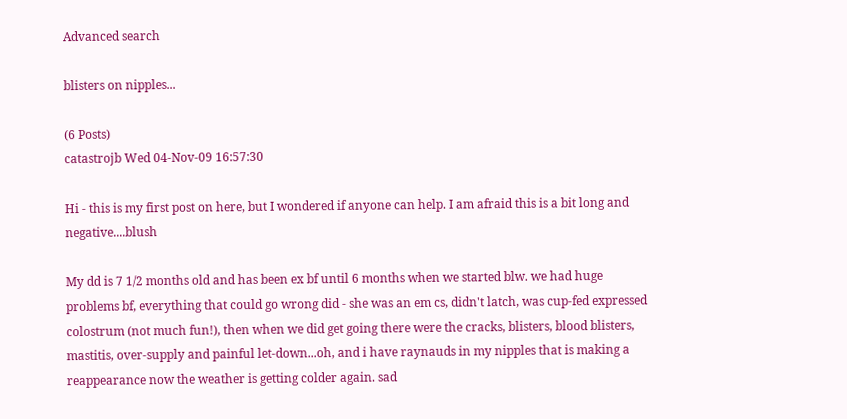Advanced search

blisters on nipples...

(6 Posts)
catastrojb Wed 04-Nov-09 16:57:30

Hi - this is my first post on here, but I wondered if anyone can help. I am afraid this is a bit long and negative....blush

My dd is 7 1/2 months old and has been ex bf until 6 months when we started blw. we had huge problems bf, everything that could go wrong did - she was an em cs, didn't latch, was cup-fed expressed colostrum (not much fun!), then when we did get going there were the cracks, blisters, blood blisters, mastitis, over-supply and painful let-down...oh, and i have raynauds in my nipples that is making a reappearance now the weather is getting colder again. sad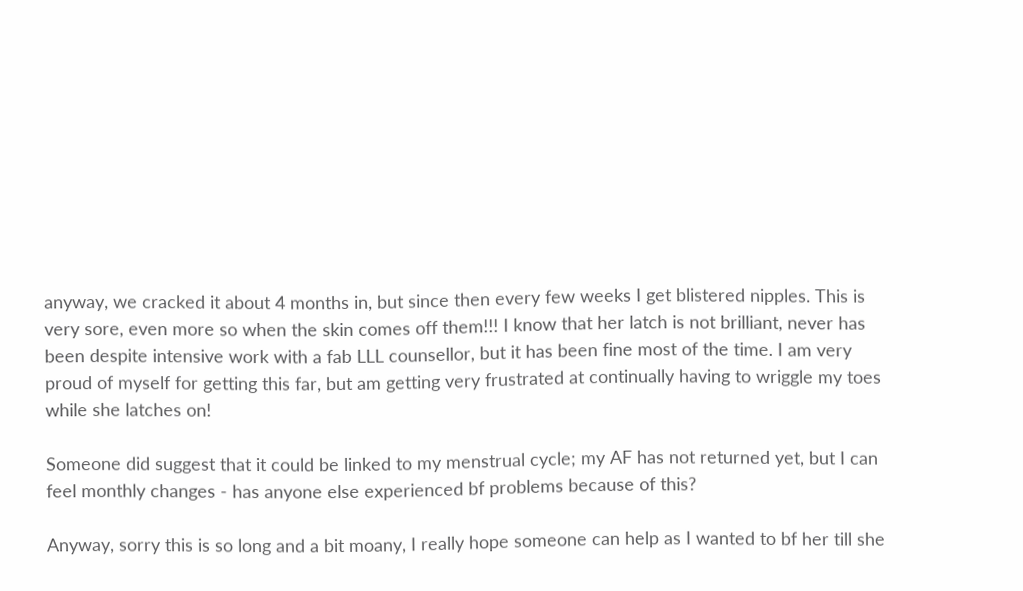anyway, we cracked it about 4 months in, but since then every few weeks I get blistered nipples. This is very sore, even more so when the skin comes off them!!! I know that her latch is not brilliant, never has been despite intensive work with a fab LLL counsellor, but it has been fine most of the time. I am very proud of myself for getting this far, but am getting very frustrated at continually having to wriggle my toes while she latches on!

Someone did suggest that it could be linked to my menstrual cycle; my AF has not returned yet, but I can feel monthly changes - has anyone else experienced bf problems because of this?

Anyway, sorry this is so long and a bit moany, I really hope someone can help as I wanted to bf her till she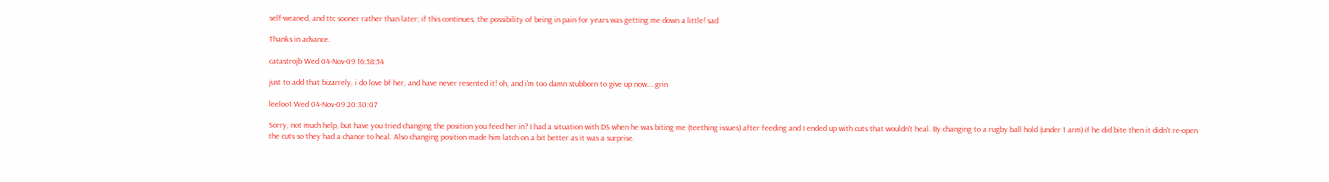self-weaned, and ttc sooner rather than later; if this continues, the possibility of being in pain for years was getting me down a little! sad

Thanks in advance.

catastrojb Wed 04-Nov-09 16:58:54

just to add that bizarrely, i do love bf her, and have never resented it! oh, and i'm too damn stubborn to give up now....grin

leeloo1 Wed 04-Nov-09 20:30:07

Sorry, not much help, but have you tried changing the position you feed her in? I had a situation with DS when he was biting me (teething issues) after feeding and I ended up with cuts that wouldn't heal. By changing to a rugby ball hold (under 1 arm) if he did bite then it didn't re-open the cuts so they had a chance to heal. Also changing position made him latch on a bit better as it was a surprise.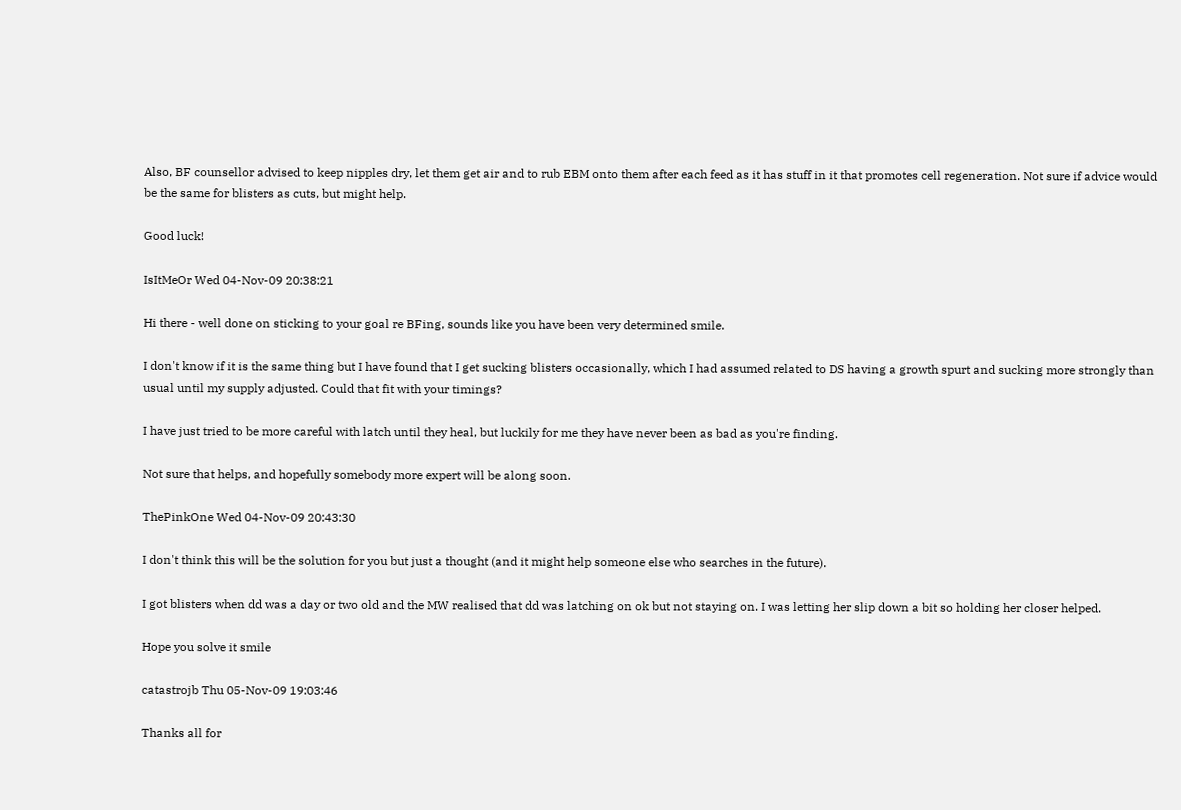Also, BF counsellor advised to keep nipples dry, let them get air and to rub EBM onto them after each feed as it has stuff in it that promotes cell regeneration. Not sure if advice would be the same for blisters as cuts, but might help.

Good luck!

IsItMeOr Wed 04-Nov-09 20:38:21

Hi there - well done on sticking to your goal re BFing, sounds like you have been very determined smile.

I don't know if it is the same thing but I have found that I get sucking blisters occasionally, which I had assumed related to DS having a growth spurt and sucking more strongly than usual until my supply adjusted. Could that fit with your timings?

I have just tried to be more careful with latch until they heal, but luckily for me they have never been as bad as you're finding.

Not sure that helps, and hopefully somebody more expert will be along soon.

ThePinkOne Wed 04-Nov-09 20:43:30

I don't think this will be the solution for you but just a thought (and it might help someone else who searches in the future).

I got blisters when dd was a day or two old and the MW realised that dd was latching on ok but not staying on. I was letting her slip down a bit so holding her closer helped.

Hope you solve it smile

catastrojb Thu 05-Nov-09 19:03:46

Thanks all for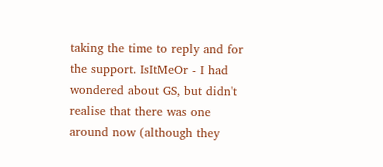taking the time to reply and for the support. IsItMeOr - I had wondered about GS, but didn't realise that there was one around now (although they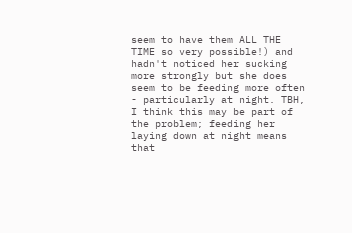seem to have them ALL THE TIME so very possible!) and hadn't noticed her sucking more strongly but she does seem to be feeding more often - particularly at night. TBH, I think this may be part of the problem; feeding her laying down at night means that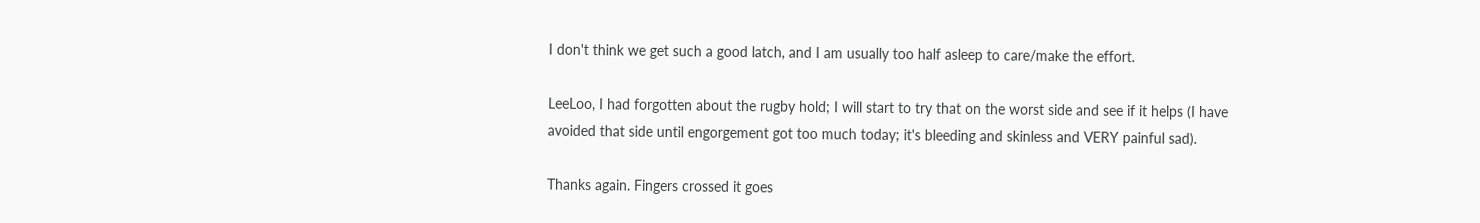I don't think we get such a good latch, and I am usually too half asleep to care/make the effort.

LeeLoo, I had forgotten about the rugby hold; I will start to try that on the worst side and see if it helps (I have avoided that side until engorgement got too much today; it's bleeding and skinless and VERY painful sad).

Thanks again. Fingers crossed it goes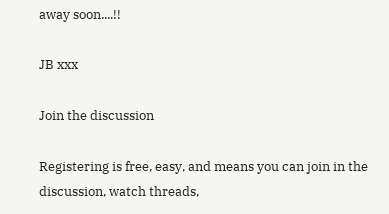away soon....!!

JB xxx

Join the discussion

Registering is free, easy, and means you can join in the discussion, watch threads,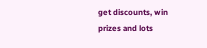get discounts, win prizes and lots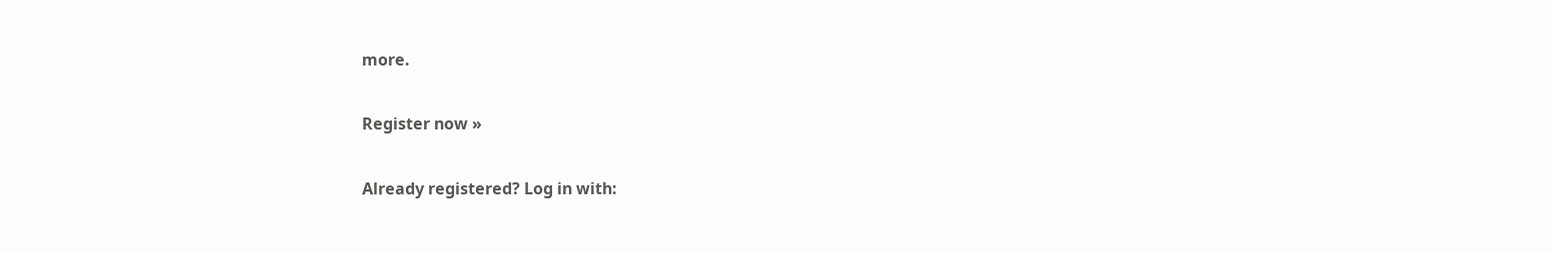more.

Register now »

Already registered? Log in with: